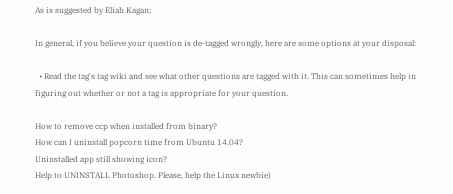As is suggested by Eliah Kagan;

In general, if you believe your question is de-tagged wrongly, here are some options at your disposal:

  • Read the tag's tag wiki and see what other questions are tagged with it. This can sometimes help in figuring out whether or not a tag is appropriate for your question.

How to remove ccp when installed from binary?
How can I uninstall popcorn time from Ubuntu 14.04?
Uninstalled app still showing icon?
Help to UNINSTALL Photoshop. Please, help the Linux newbie)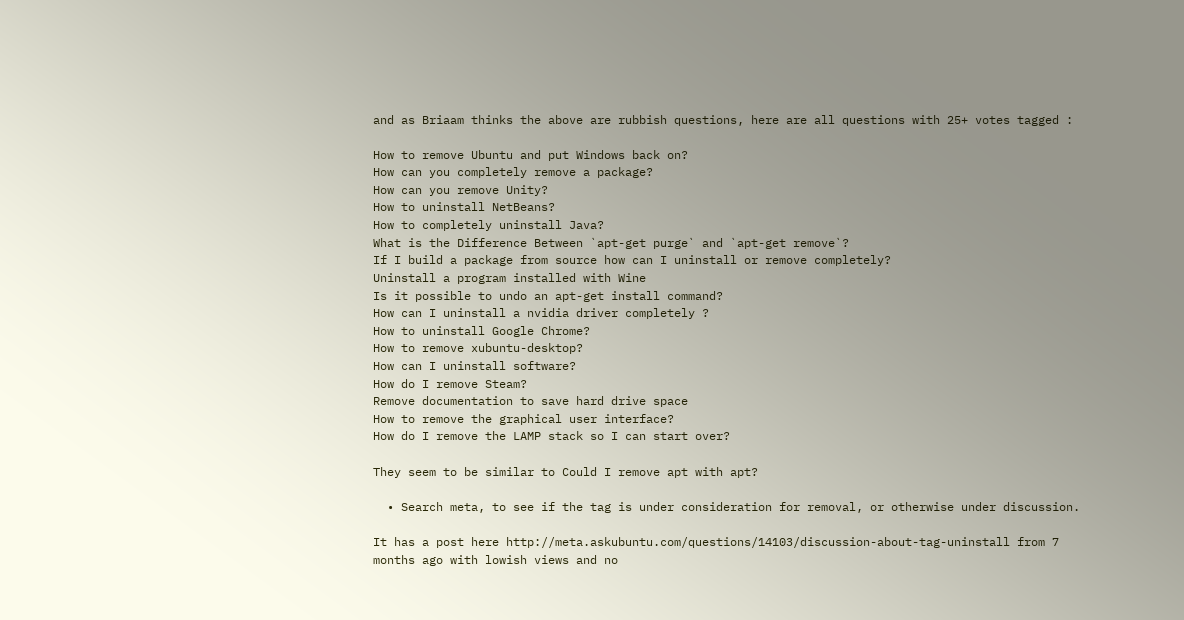and as Briaam thinks the above are rubbish questions, here are all questions with 25+ votes tagged :

How to remove Ubuntu and put Windows back on?
How can you completely remove a package?
How can you remove Unity?
How to uninstall NetBeans?
How to completely uninstall Java?
What is the Difference Between `apt-get purge` and `apt-get remove`?
If I build a package from source how can I uninstall or remove completely?
Uninstall a program installed with Wine
Is it possible to undo an apt-get install command?
How can I uninstall a nvidia driver completely ?
How to uninstall Google Chrome?
How to remove xubuntu-desktop?
How can I uninstall software?
How do I remove Steam?
Remove documentation to save hard drive space
How to remove the graphical user interface?
How do I remove the LAMP stack so I can start over?

They seem to be similar to Could I remove apt with apt?

  • Search meta, to see if the tag is under consideration for removal, or otherwise under discussion.

It has a post here http://meta.askubuntu.com/questions/14103/discussion-about-tag-uninstall from 7 months ago with lowish views and no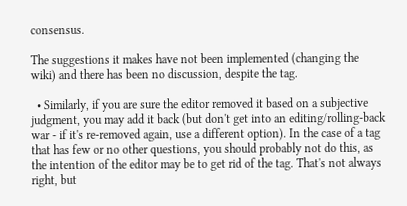consensus.

The suggestions it makes have not been implemented (changing the wiki) and there has been no discussion, despite the tag.

  • Similarly, if you are sure the editor removed it based on a subjective judgment, you may add it back (but don't get into an editing/rolling-back war - if it's re-removed again, use a different option). In the case of a tag that has few or no other questions, you should probably not do this, as the intention of the editor may be to get rid of the tag. That's not always right, but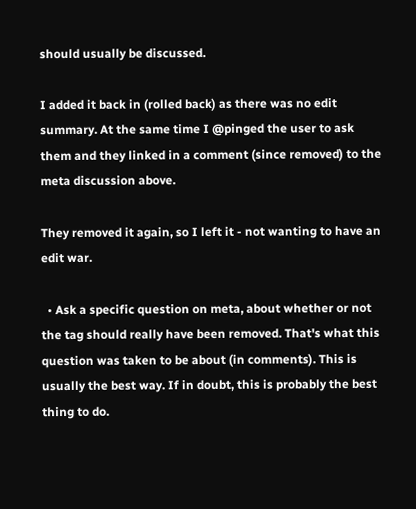should usually be discussed.

I added it back in (rolled back) as there was no edit summary. At the same time I @pinged the user to ask them and they linked in a comment (since removed) to the meta discussion above.

They removed it again, so I left it - not wanting to have an edit war.

  • Ask a specific question on meta, about whether or not the tag should really have been removed. That's what this question was taken to be about (in comments). This is usually the best way. If in doubt, this is probably the best thing to do.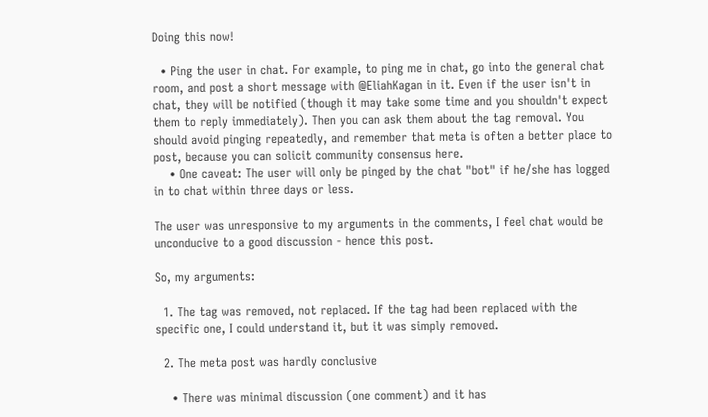Doing this now!

  • Ping the user in chat. For example, to ping me in chat, go into the general chat room, and post a short message with @EliahKagan in it. Even if the user isn't in chat, they will be notified (though it may take some time and you shouldn't expect them to reply immediately). Then you can ask them about the tag removal. You should avoid pinging repeatedly, and remember that meta is often a better place to post, because you can solicit community consensus here.
    • One caveat: The user will only be pinged by the chat "bot" if he/she has logged in to chat within three days or less.

The user was unresponsive to my arguments in the comments, I feel chat would be unconducive to a good discussion - hence this post.

So, my arguments:

  1. The tag was removed, not replaced. If the tag had been replaced with the specific one, I could understand it, but it was simply removed.

  2. The meta post was hardly conclusive

    • There was minimal discussion (one comment) and it has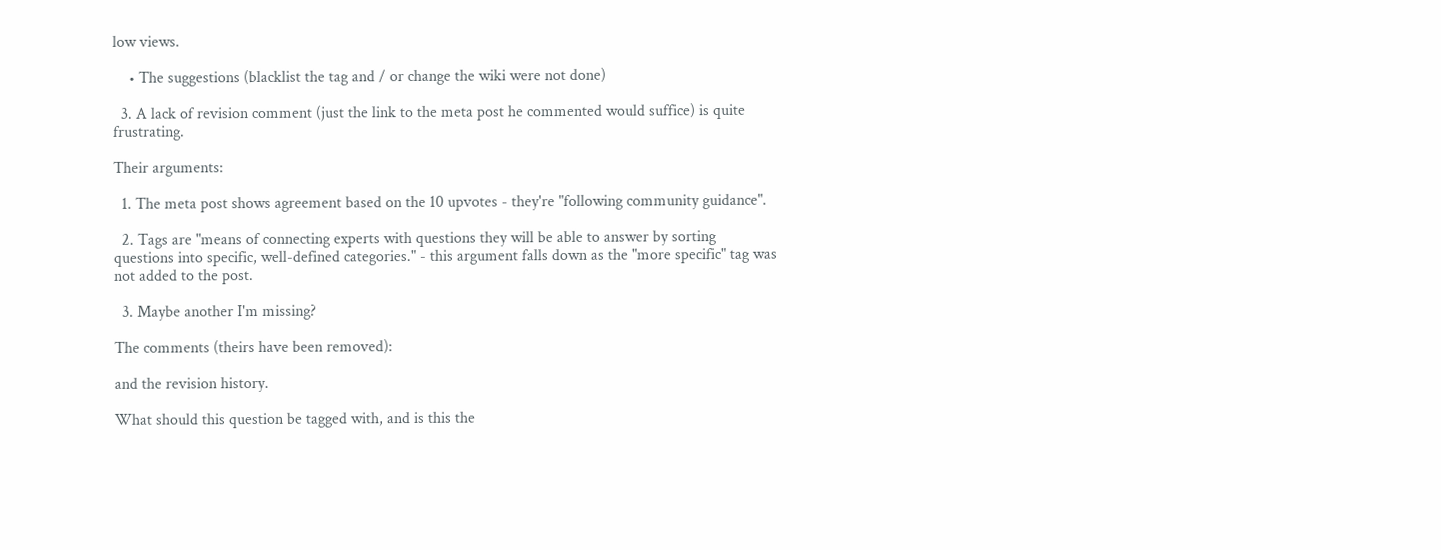low views.

    • The suggestions (blacklist the tag and / or change the wiki were not done)

  3. A lack of revision comment (just the link to the meta post he commented would suffice) is quite frustrating.

Their arguments:

  1. The meta post shows agreement based on the 10 upvotes - they're "following community guidance".

  2. Tags are "means of connecting experts with questions they will be able to answer by sorting questions into specific, well-defined categories." - this argument falls down as the "more specific" tag was not added to the post.

  3. Maybe another I'm missing?

The comments (theirs have been removed):

and the revision history.

What should this question be tagged with, and is this the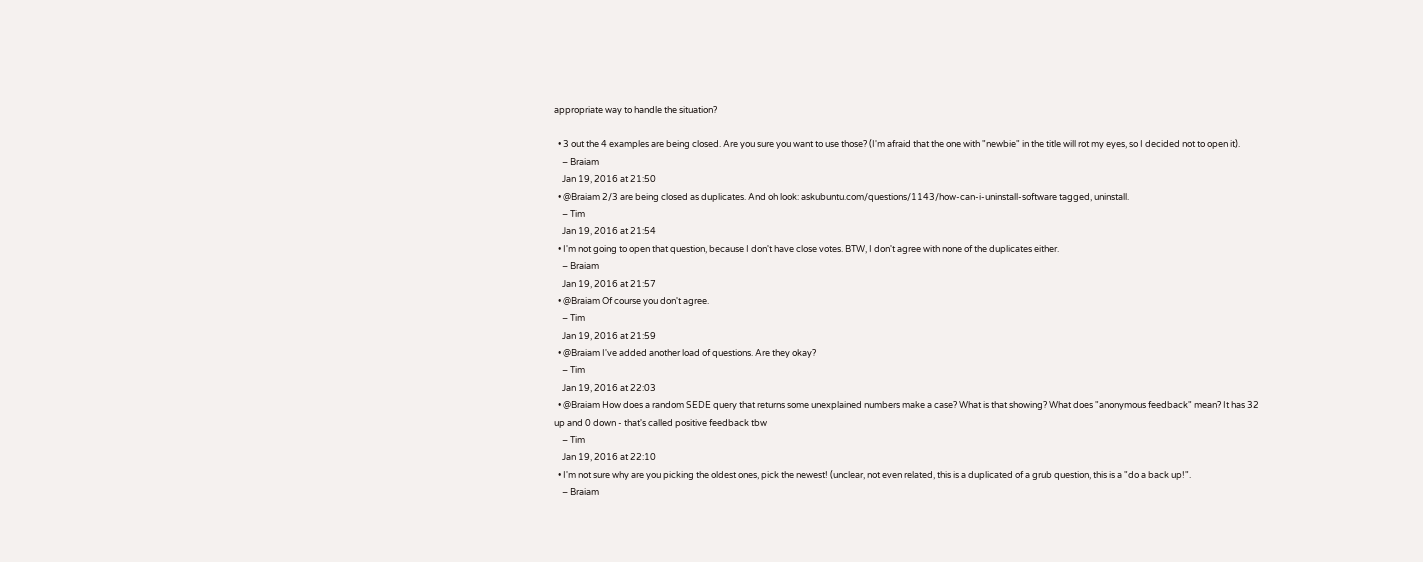appropriate way to handle the situation?

  • 3 out the 4 examples are being closed. Are you sure you want to use those? (I'm afraid that the one with "newbie" in the title will rot my eyes, so I decided not to open it).
    – Braiam
    Jan 19, 2016 at 21:50
  • @Braiam 2/3 are being closed as duplicates. And oh look: askubuntu.com/questions/1143/how-can-i-uninstall-software tagged, uninstall.
    – Tim
    Jan 19, 2016 at 21:54
  • I'm not going to open that question, because I don't have close votes. BTW, I don't agree with none of the duplicates either.
    – Braiam
    Jan 19, 2016 at 21:57
  • @Braiam Of course you don't agree.
    – Tim
    Jan 19, 2016 at 21:59
  • @Braiam I've added another load of questions. Are they okay?
    – Tim
    Jan 19, 2016 at 22:03
  • @Braiam How does a random SEDE query that returns some unexplained numbers make a case? What is that showing? What does "anonymous feedback" mean? It has 32 up and 0 down - that's called positive feedback tbw
    – Tim
    Jan 19, 2016 at 22:10
  • I'm not sure why are you picking the oldest ones, pick the newest! (unclear, not even related, this is a duplicated of a grub question, this is a "do a back up!".
    – Braiam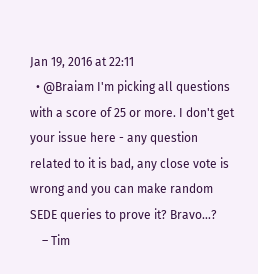Jan 19, 2016 at 22:11
  • @Braiam I'm picking all questions with a score of 25 or more. I don't get your issue here - any question related to it is bad, any close vote is wrong and you can make random SEDE queries to prove it? Bravo...?
    – Tim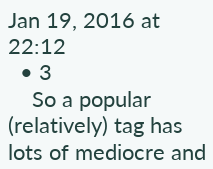Jan 19, 2016 at 22:12
  • 3
    So a popular (relatively) tag has lots of mediocre and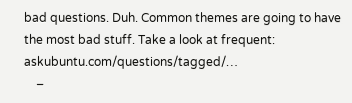bad questions. Duh. Common themes are going to have the most bad stuff. Take a look at frequent: askubuntu.com/questions/tagged/…
    –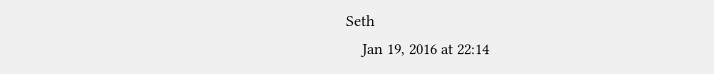Seth
    Jan 19, 2016 at 22:14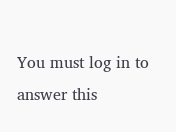You must log in to answer this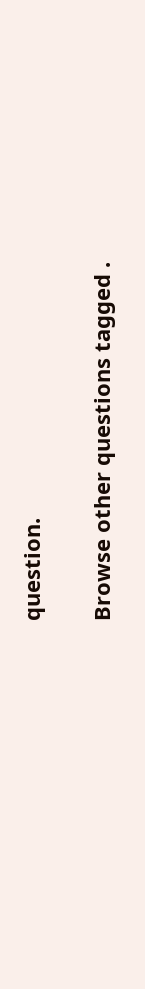question.

Browse other questions tagged .